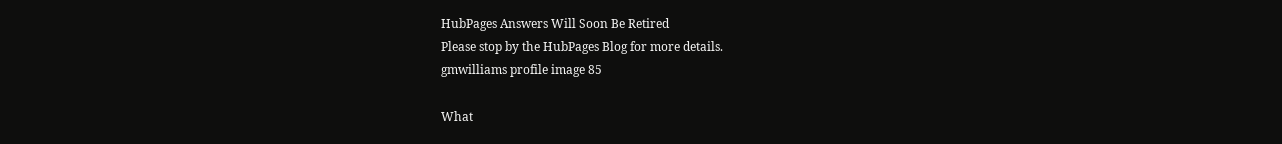HubPages Answers Will Soon Be Retired
Please stop by the HubPages Blog for more details.
gmwilliams profile image 85

What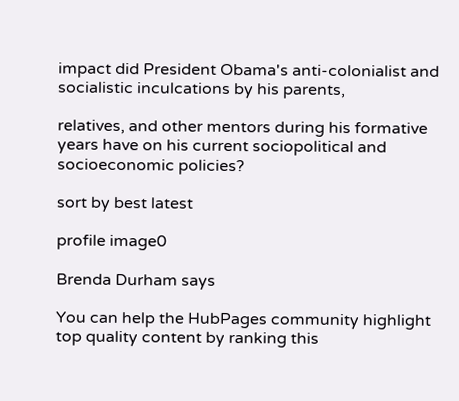impact did President Obama's anti-colonialist and socialistic inculcations by his parents,

relatives, and other mentors during his formative years have on his current sociopolitical and socioeconomic policies?

sort by best latest

profile image0

Brenda Durham says

You can help the HubPages community highlight top quality content by ranking this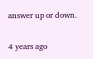answer up or down.

4 years ago